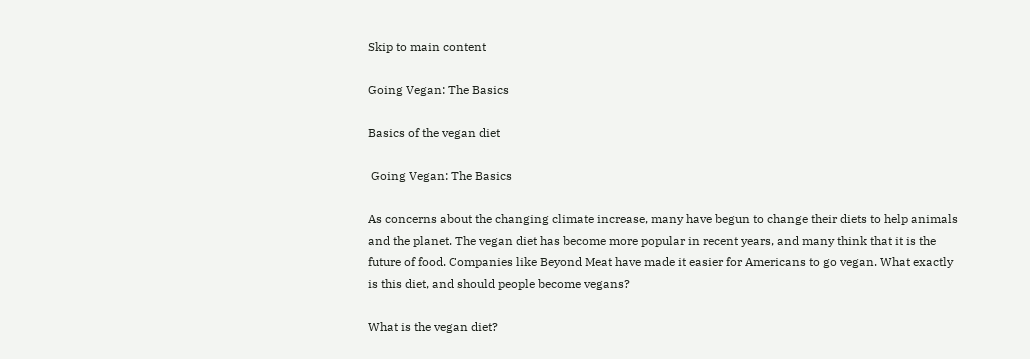Skip to main content

Going Vegan: The Basics

Basics of the vegan diet

 Going Vegan: The Basics

As concerns about the changing climate increase, many have begun to change their diets to help animals and the planet. The vegan diet has become more popular in recent years, and many think that it is the future of food. Companies like Beyond Meat have made it easier for Americans to go vegan. What exactly is this diet, and should people become vegans?

What is the vegan diet?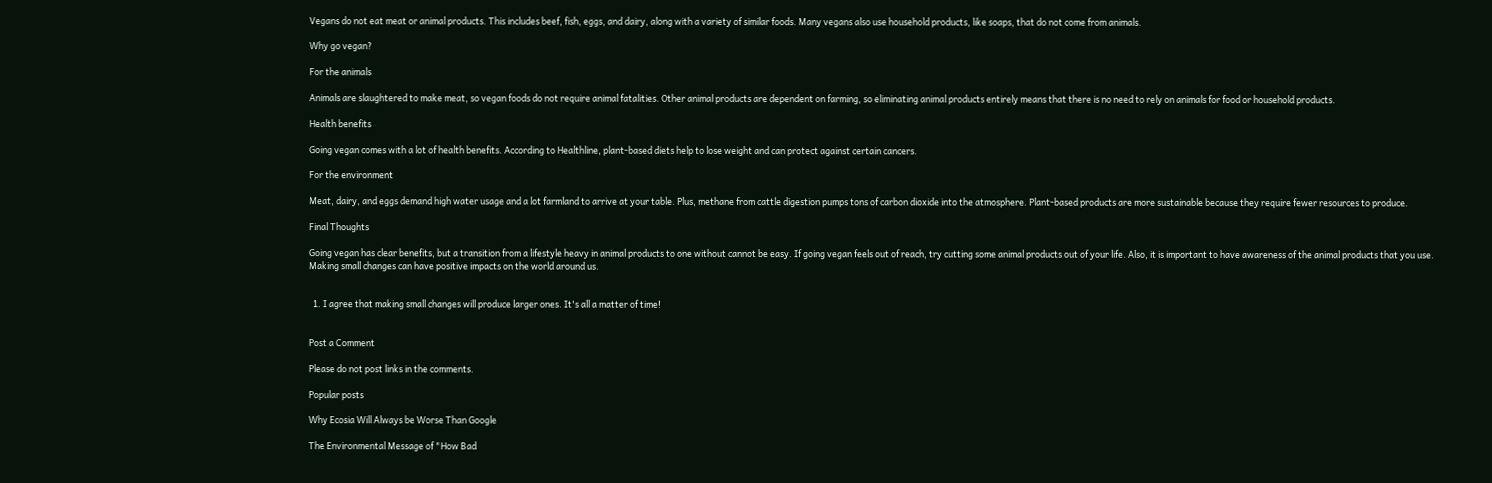Vegans do not eat meat or animal products. This includes beef, fish, eggs, and dairy, along with a variety of similar foods. Many vegans also use household products, like soaps, that do not come from animals.

Why go vegan?

For the animals

Animals are slaughtered to make meat, so vegan foods do not require animal fatalities. Other animal products are dependent on farming, so eliminating animal products entirely means that there is no need to rely on animals for food or household products.

Health benefits

Going vegan comes with a lot of health benefits. According to Healthline, plant-based diets help to lose weight and can protect against certain cancers.

For the environment

Meat, dairy, and eggs demand high water usage and a lot farmland to arrive at your table. Plus, methane from cattle digestion pumps tons of carbon dioxide into the atmosphere. Plant-based products are more sustainable because they require fewer resources to produce.

Final Thoughts

Going vegan has clear benefits, but a transition from a lifestyle heavy in animal products to one without cannot be easy. If going vegan feels out of reach, try cutting some animal products out of your life. Also, it is important to have awareness of the animal products that you use. Making small changes can have positive impacts on the world around us.


  1. I agree that making small changes will produce larger ones. It's all a matter of time!


Post a Comment

Please do not post links in the comments.

Popular posts

Why Ecosia Will Always be Worse Than Google

The Environmental Message of "How Bad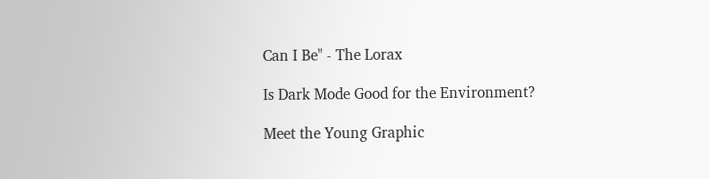Can I Be" - The Lorax

Is Dark Mode Good for the Environment?

Meet the Young Graphic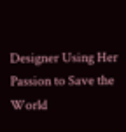Designer Using Her Passion to Save the World